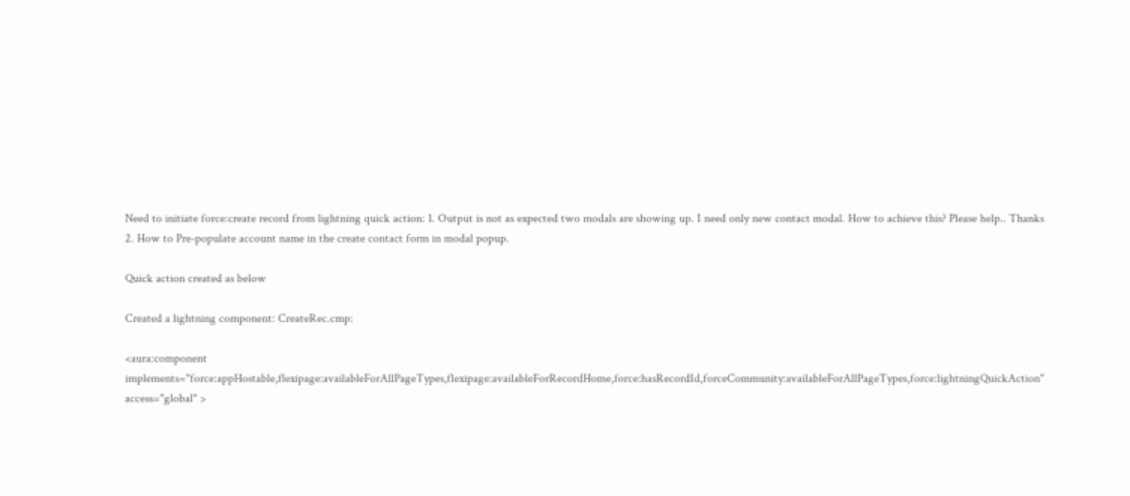Need to initiate force:create record from lightning quick action: 1. Output is not as expected two modals are showing up. I need only new contact modal. How to achieve this? Please help.. Thanks 2. How to Pre-populate account name in the create contact form in modal popup.

Quick action created as below

Created a lightning component: CreateRec.cmp:

<aura:component implements="force:appHostable,flexipage:availableForAllPageTypes,flexipage:availableForRecordHome,force:hasRecordId,forceCommunity:availableForAllPageTypes,force:lightningQuickAction" access="global" >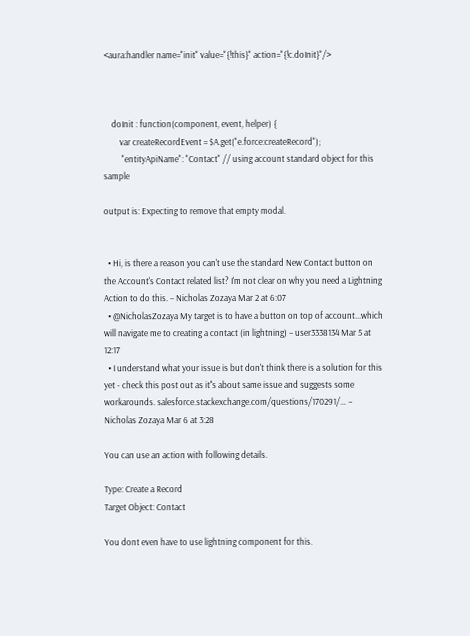<aura:handler name="init" value="{!this}" action="{!c.doInit}"/>



    doInit : function(component, event, helper) {
        var createRecordEvent = $A.get("e.force:createRecord");
         "entityApiName": "Contact" // using account standard object for this sample

output is: Expecting to remove that empty modal.


  • Hi, is there a reason you can't use the standard New Contact button on the Account's Contact related list? I'm not clear on why you need a Lightning Action to do this. – Nicholas Zozaya Mar 2 at 6:07
  • @NicholasZozaya My target is to have a button on top of account...which will navigate me to creating a contact (in lightning) – user3338134 Mar 5 at 12:17
  • I understand what your issue is but don't think there is a solution for this yet - check this post out as it''s about same issue and suggests some workarounds. salesforce.stackexchange.com/questions/170291/… – Nicholas Zozaya Mar 6 at 3:28

You can use an action with following details.

Type: Create a Record
Target Object: Contact

You dont even have to use lightning component for this.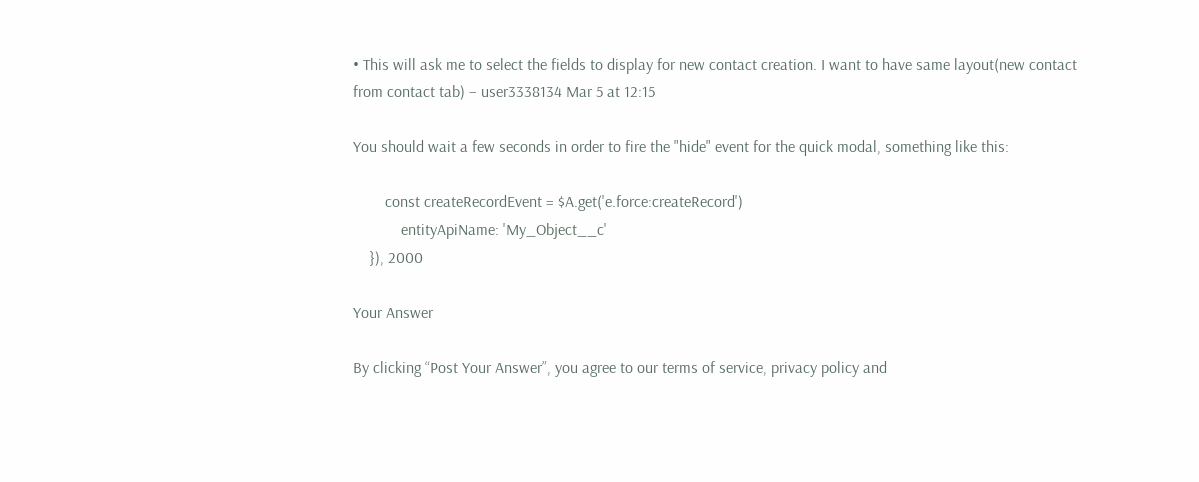• This will ask me to select the fields to display for new contact creation. I want to have same layout(new contact from contact tab) – user3338134 Mar 5 at 12:15

You should wait a few seconds in order to fire the "hide" event for the quick modal, something like this:

        const createRecordEvent = $A.get('e.force:createRecord')
            entityApiName: 'My_Object__c'
    }), 2000

Your Answer

By clicking “Post Your Answer”, you agree to our terms of service, privacy policy and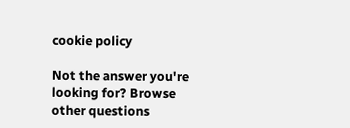cookie policy

Not the answer you're looking for? Browse other questions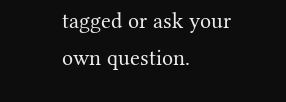tagged or ask your own question.